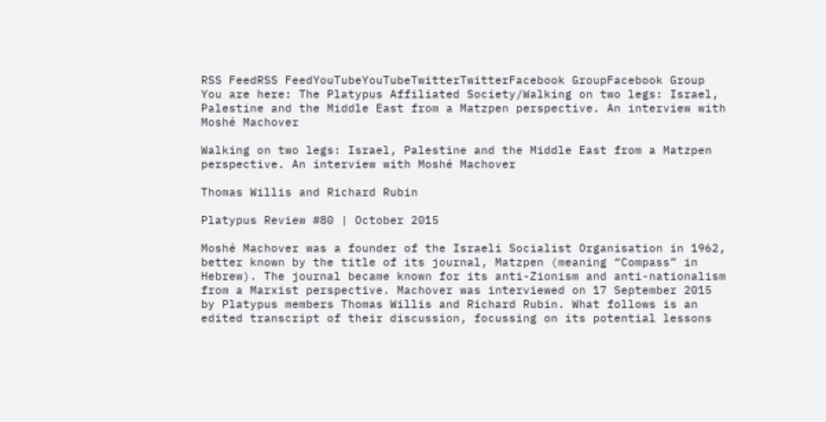RSS FeedRSS FeedYouTubeYouTubeTwitterTwitterFacebook GroupFacebook Group
You are here: The Platypus Affiliated Society/Walking on two legs: Israel, Palestine and the Middle East from a Matzpen perspective. An interview with Moshé Machover

Walking on two legs: Israel, Palestine and the Middle East from a Matzpen perspective. An interview with Moshé Machover

Thomas Willis and Richard Rubin

Platypus Review #80 | October 2015

Moshé Machover was a founder of the Israeli Socialist Organisation in 1962, better known by the title of its journal, Matzpen (meaning “Compass” in Hebrew). The journal became known for its anti-Zionism and anti-nationalism from a Marxist perspective. Machover was interviewed on 17 September 2015 by Platypus members Thomas Willis and Richard Rubin. What follows is an edited transcript of their discussion, focussing on its potential lessons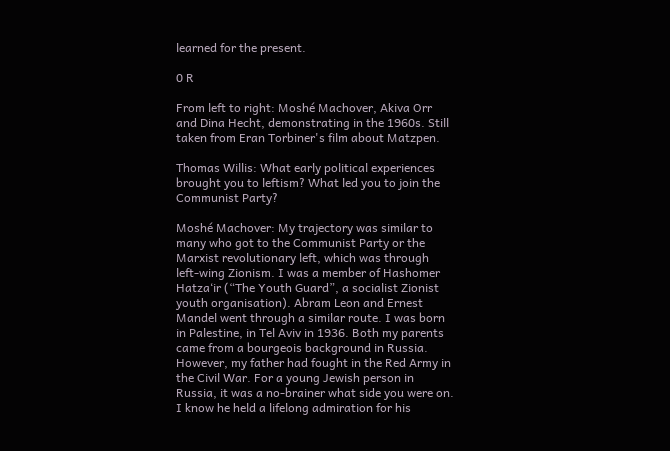learned for the present.

0 R

From left to right: Moshé Machover, Akiva Orr and Dina Hecht, demonstrating in the 1960s. Still taken from Eran Torbiner's film about Matzpen.

Thomas Willis: What early political experiences brought you to leftism? What led you to join the Communist Party?

Moshé Machover: My trajectory was similar to many who got to the Communist Party or the Marxist revolutionary left, which was through left-wing Zionism. I was a member of Hashomer Hatza‘ir (“The Youth Guard”, a socialist Zionist youth organisation). Abram Leon and Ernest Mandel went through a similar route. I was born in Palestine, in Tel Aviv in 1936. Both my parents came from a bourgeois background in Russia. However, my father had fought in the Red Army in the Civil War. For a young Jewish person in Russia, it was a no-brainer what side you were on. I know he held a lifelong admiration for his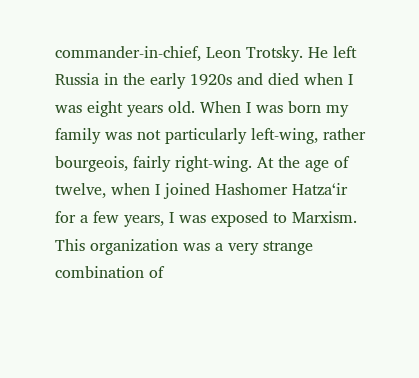commander-in-chief, Leon Trotsky. He left Russia in the early 1920s and died when I was eight years old. When I was born my family was not particularly left-wing, rather bourgeois, fairly right-wing. At the age of twelve, when I joined Hashomer Hatza‘ir for a few years, I was exposed to Marxism. This organization was a very strange combination of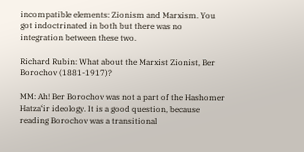incompatible elements: Zionism and Marxism. You got indoctrinated in both but there was no integration between these two.

Richard Rubin: What about the Marxist Zionist, Ber Borochov (1881-1917)?

MM: Ah! Ber Borochov was not a part of the Hashomer Hatza‘ir ideology. It is a good question, because reading Borochov was a transitional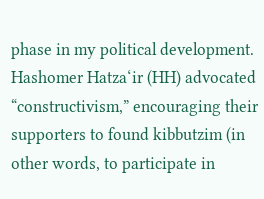phase in my political development. Hashomer Hatza‘ir (HH) advocated “constructivism,” encouraging their supporters to found kibbutzim (in other words, to participate in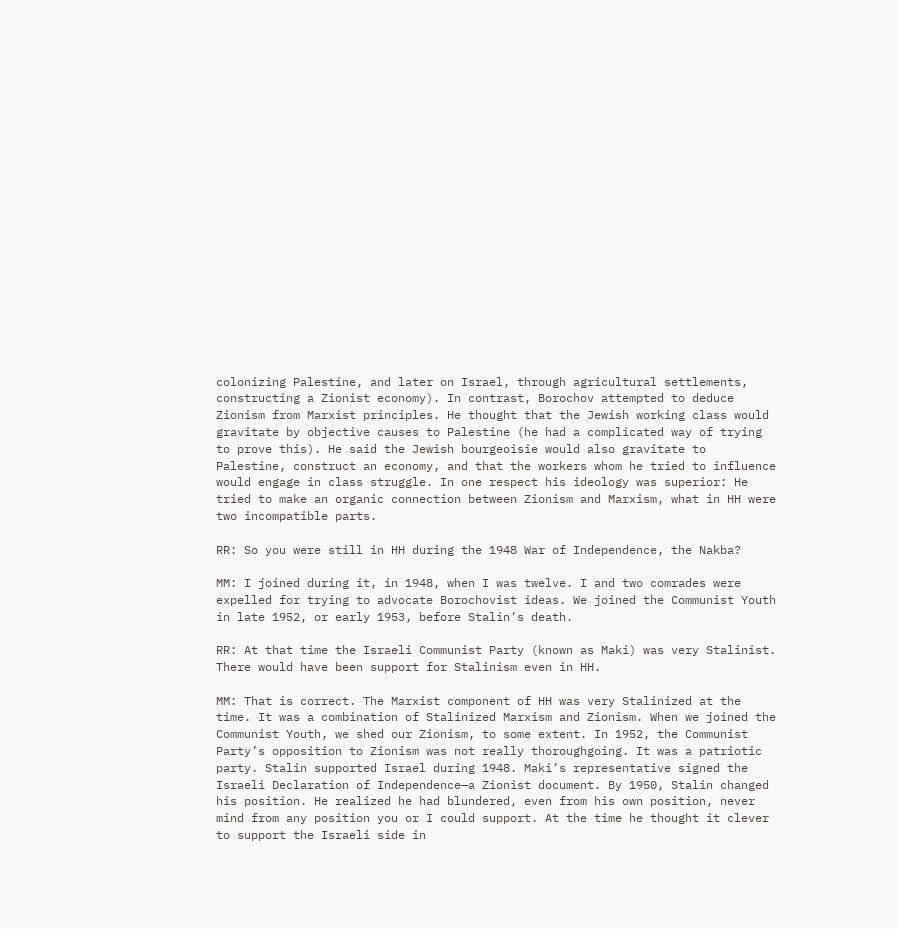colonizing Palestine, and later on Israel, through agricultural settlements, constructing a Zionist economy). In contrast, Borochov attempted to deduce Zionism from Marxist principles. He thought that the Jewish working class would gravitate by objective causes to Palestine (he had a complicated way of trying to prove this). He said the Jewish bourgeoisie would also gravitate to Palestine, construct an economy, and that the workers whom he tried to influence would engage in class struggle. In one respect his ideology was superior: He tried to make an organic connection between Zionism and Marxism, what in HH were two incompatible parts.

RR: So you were still in HH during the 1948 War of Independence, the Nakba?

MM: I joined during it, in 1948, when I was twelve. I and two comrades were expelled for trying to advocate Borochovist ideas. We joined the Communist Youth in late 1952, or early 1953, before Stalin’s death.

RR: At that time the Israeli Communist Party (known as Maki) was very Stalinist. There would have been support for Stalinism even in HH.

MM: That is correct. The Marxist component of HH was very Stalinized at the time. It was a combination of Stalinized Marxism and Zionism. When we joined the Communist Youth, we shed our Zionism, to some extent. In 1952, the Communist Party’s opposition to Zionism was not really thoroughgoing. It was a patriotic party. Stalin supported Israel during 1948. Maki’s representative signed the Israeli Declaration of Independence—a Zionist document. By 1950, Stalin changed his position. He realized he had blundered, even from his own position, never mind from any position you or I could support. At the time he thought it clever to support the Israeli side in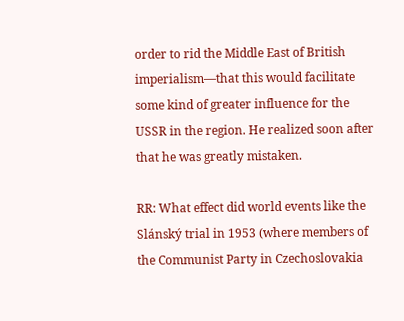order to rid the Middle East of British imperialism—that this would facilitate some kind of greater influence for the USSR in the region. He realized soon after that he was greatly mistaken.

RR: What effect did world events like the Slánský trial in 1953 (where members of the Communist Party in Czechoslovakia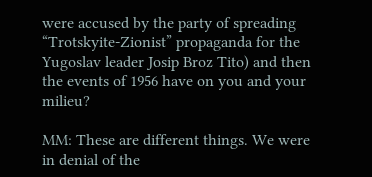were accused by the party of spreading “Trotskyite-Zionist” propaganda for the Yugoslav leader Josip Broz Tito) and then the events of 1956 have on you and your milieu?

MM: These are different things. We were in denial of the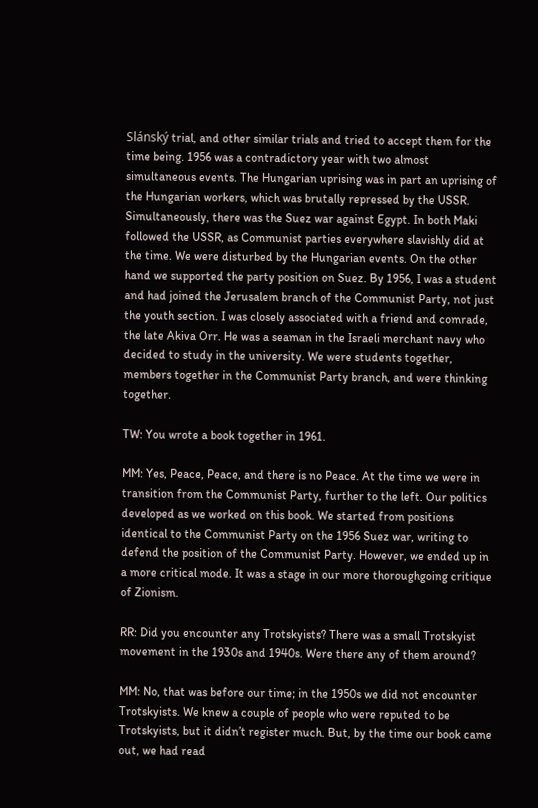Slánský trial, and other similar trials and tried to accept them for the time being. 1956 was a contradictory year with two almost simultaneous events. The Hungarian uprising was in part an uprising of the Hungarian workers, which was brutally repressed by the USSR. Simultaneously, there was the Suez war against Egypt. In both Maki followed the USSR, as Communist parties everywhere slavishly did at the time. We were disturbed by the Hungarian events. On the other hand we supported the party position on Suez. By 1956, I was a student and had joined the Jerusalem branch of the Communist Party, not just the youth section. I was closely associated with a friend and comrade, the late Akiva Orr. He was a seaman in the Israeli merchant navy who decided to study in the university. We were students together, members together in the Communist Party branch, and were thinking together.

TW: You wrote a book together in 1961.

MM: Yes, Peace, Peace, and there is no Peace. At the time we were in transition from the Communist Party, further to the left. Our politics developed as we worked on this book. We started from positions identical to the Communist Party on the 1956 Suez war, writing to defend the position of the Communist Party. However, we ended up in a more critical mode. It was a stage in our more thoroughgoing critique of Zionism.

RR: Did you encounter any Trotskyists? There was a small Trotskyist movement in the 1930s and 1940s. Were there any of them around?

MM: No, that was before our time; in the 1950s we did not encounter Trotskyists. We knew a couple of people who were reputed to be Trotskyists, but it didn’t register much. But, by the time our book came out, we had read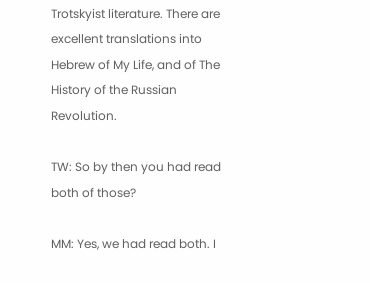Trotskyist literature. There are excellent translations into Hebrew of My Life, and of The History of the Russian Revolution.

TW: So by then you had read both of those?

MM: Yes, we had read both. I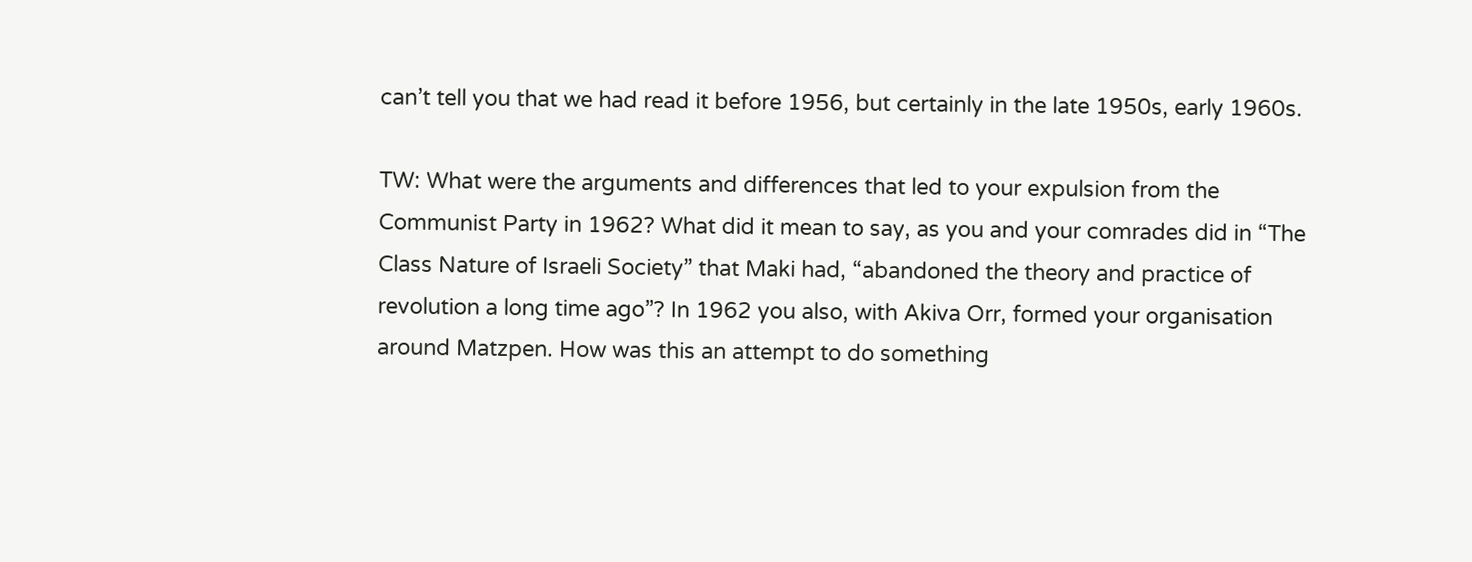can’t tell you that we had read it before 1956, but certainly in the late 1950s, early 1960s.

TW: What were the arguments and differences that led to your expulsion from the Communist Party in 1962? What did it mean to say, as you and your comrades did in “The Class Nature of Israeli Society” that Maki had, “abandoned the theory and practice of revolution a long time ago”? In 1962 you also, with Akiva Orr, formed your organisation around Matzpen. How was this an attempt to do something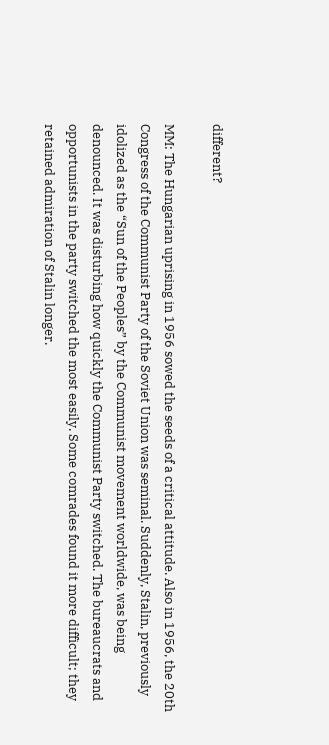different?

MM: The Hungarian uprising in 1956 sowed the seeds of a critical attitude. Also in 1956, the 20th Congress of the Communist Party of the Soviet Union was seminal. Suddenly, Stalin, previously idolized as the “Sun of the Peoples” by the Communist movement worldwide, was being denounced. It was disturbing how quickly the Communist Party switched. The bureaucrats and opportunists in the party switched the most easily. Some comrades found it more difficult; they retained admiration of Stalin longer.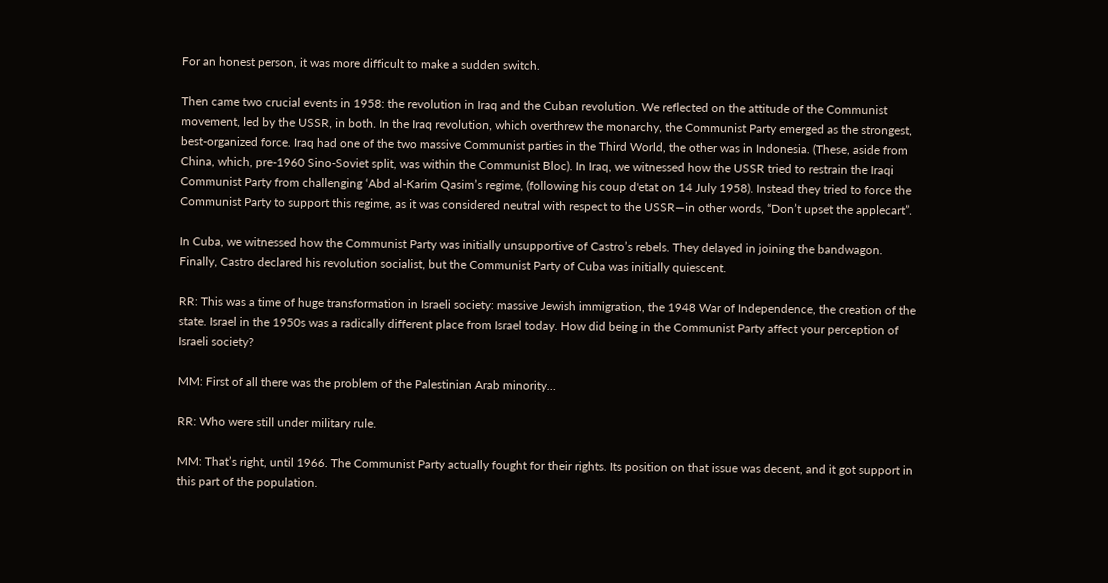For an honest person, it was more difficult to make a sudden switch.

Then came two crucial events in 1958: the revolution in Iraq and the Cuban revolution. We reflected on the attitude of the Communist movement, led by the USSR, in both. In the Iraq revolution, which overthrew the monarchy, the Communist Party emerged as the strongest, best-organized force. Iraq had one of the two massive Communist parties in the Third World, the other was in Indonesia. (These, aside from China, which, pre-1960 Sino-Soviet split, was within the Communist Bloc). In Iraq, we witnessed how the USSR tried to restrain the Iraqi Communist Party from challenging ‘Abd al-Karim Qasim’s regime, (following his coup d'etat on 14 July 1958). Instead they tried to force the Communist Party to support this regime, as it was considered neutral with respect to the USSR—in other words, “Don’t upset the applecart”.

In Cuba, we witnessed how the Communist Party was initially unsupportive of Castro’s rebels. They delayed in joining the bandwagon. Finally, Castro declared his revolution socialist, but the Communist Party of Cuba was initially quiescent.

RR: This was a time of huge transformation in Israeli society: massive Jewish immigration, the 1948 War of Independence, the creation of the state. Israel in the 1950s was a radically different place from Israel today. How did being in the Communist Party affect your perception of Israeli society?

MM: First of all there was the problem of the Palestinian Arab minority…

RR: Who were still under military rule.

MM: That’s right, until 1966. The Communist Party actually fought for their rights. Its position on that issue was decent, and it got support in this part of the population.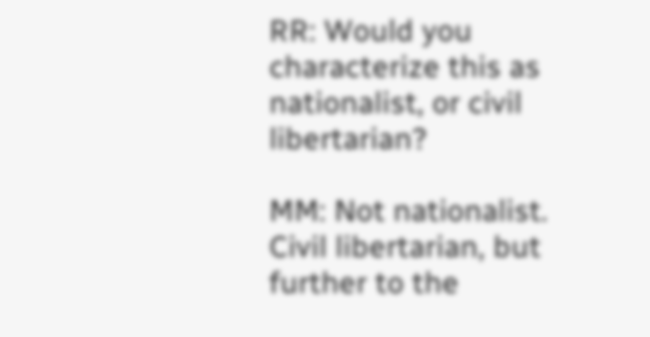RR: Would you characterize this as nationalist, or civil libertarian?

MM: Not nationalist. Civil libertarian, but further to the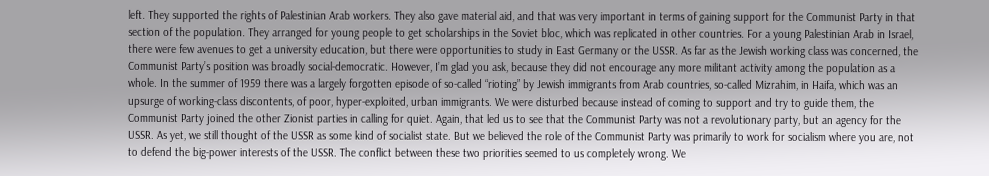left. They supported the rights of Palestinian Arab workers. They also gave material aid, and that was very important in terms of gaining support for the Communist Party in that section of the population. They arranged for young people to get scholarships in the Soviet bloc, which was replicated in other countries. For a young Palestinian Arab in Israel, there were few avenues to get a university education, but there were opportunities to study in East Germany or the USSR. As far as the Jewish working class was concerned, the Communist Party’s position was broadly social-democratic. However, I’m glad you ask, because they did not encourage any more militant activity among the population as a whole. In the summer of 1959 there was a largely forgotten episode of so-called “rioting” by Jewish immigrants from Arab countries, so-called Mizrahim, in Haifa, which was an upsurge of working-class discontents, of poor, hyper-exploited, urban immigrants. We were disturbed because instead of coming to support and try to guide them, the Communist Party joined the other Zionist parties in calling for quiet. Again, that led us to see that the Communist Party was not a revolutionary party, but an agency for the USSR. As yet, we still thought of the USSR as some kind of socialist state. But we believed the role of the Communist Party was primarily to work for socialism where you are, not to defend the big-power interests of the USSR. The conflict between these two priorities seemed to us completely wrong. We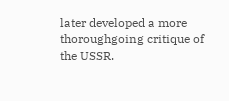later developed a more thoroughgoing critique of the USSR.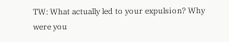TW: What actually led to your expulsion? Why were you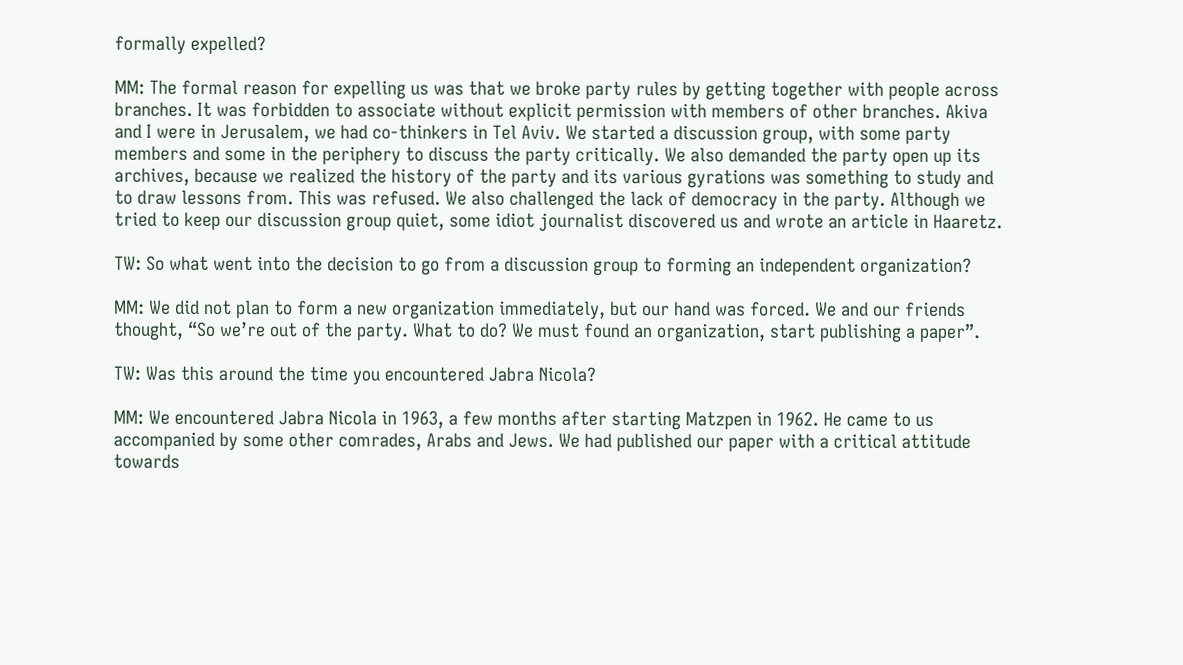formally expelled?

MM: The formal reason for expelling us was that we broke party rules by getting together with people across branches. It was forbidden to associate without explicit permission with members of other branches. Akiva and I were in Jerusalem, we had co-thinkers in Tel Aviv. We started a discussion group, with some party members and some in the periphery to discuss the party critically. We also demanded the party open up its archives, because we realized the history of the party and its various gyrations was something to study and to draw lessons from. This was refused. We also challenged the lack of democracy in the party. Although we tried to keep our discussion group quiet, some idiot journalist discovered us and wrote an article in Haaretz.

TW: So what went into the decision to go from a discussion group to forming an independent organization?

MM: We did not plan to form a new organization immediately, but our hand was forced. We and our friends thought, “So we’re out of the party. What to do? We must found an organization, start publishing a paper”.

TW: Was this around the time you encountered Jabra Nicola?

MM: We encountered Jabra Nicola in 1963, a few months after starting Matzpen in 1962. He came to us accompanied by some other comrades, Arabs and Jews. We had published our paper with a critical attitude towards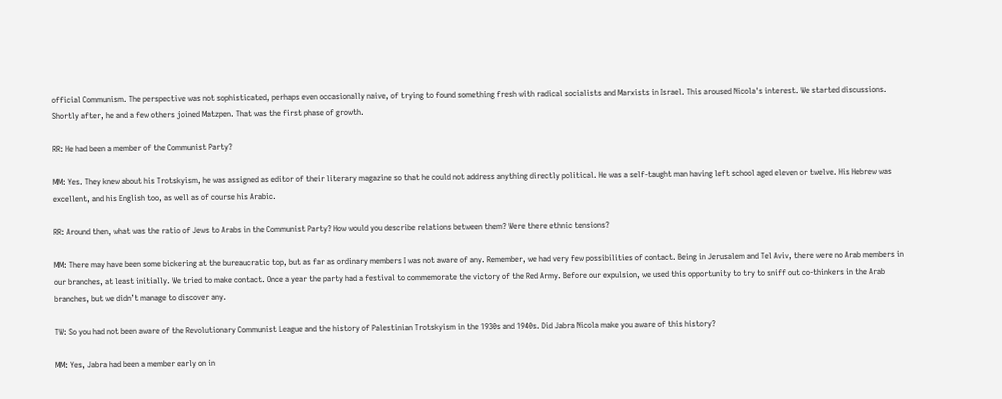official Communism. The perspective was not sophisticated, perhaps even occasionally naive, of trying to found something fresh with radical socialists and Marxists in Israel. This aroused Nicola's interest. We started discussions. Shortly after, he and a few others joined Matzpen. That was the first phase of growth.

RR: He had been a member of the Communist Party?

MM: Yes. They knew about his Trotskyism, he was assigned as editor of their literary magazine so that he could not address anything directly political. He was a self-taught man having left school aged eleven or twelve. His Hebrew was excellent, and his English too, as well as of course his Arabic.

RR: Around then, what was the ratio of Jews to Arabs in the Communist Party? How would you describe relations between them? Were there ethnic tensions?

MM: There may have been some bickering at the bureaucratic top, but as far as ordinary members I was not aware of any. Remember, we had very few possibilities of contact. Being in Jerusalem and Tel Aviv, there were no Arab members in our branches, at least initially. We tried to make contact. Once a year the party had a festival to commemorate the victory of the Red Army. Before our expulsion, we used this opportunity to try to sniff out co-thinkers in the Arab branches, but we didn’t manage to discover any.

TW: So you had not been aware of the Revolutionary Communist League and the history of Palestinian Trotskyism in the 1930s and 1940s. Did Jabra Nicola make you aware of this history?

MM: Yes, Jabra had been a member early on in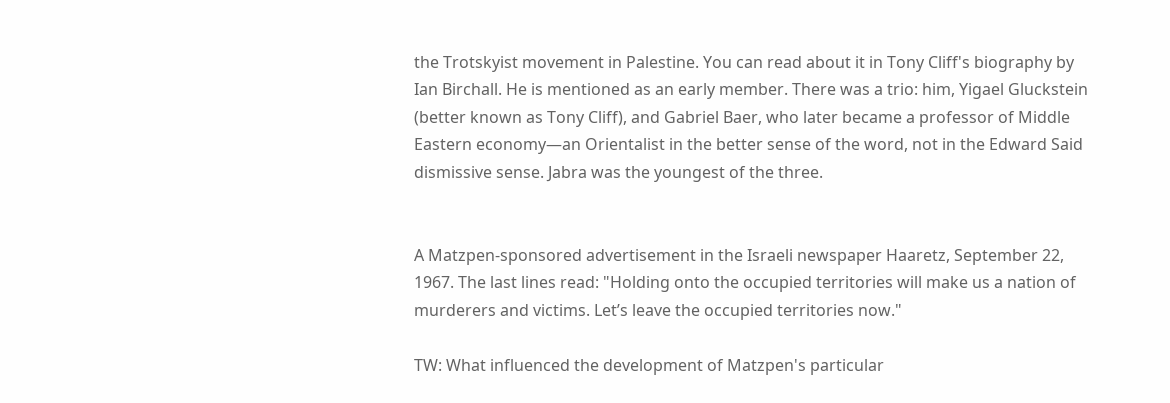the Trotskyist movement in Palestine. You can read about it in Tony Cliff's biography by Ian Birchall. He is mentioned as an early member. There was a trio: him, Yigael Gluckstein (better known as Tony Cliff), and Gabriel Baer, who later became a professor of Middle Eastern economy—an Orientalist in the better sense of the word, not in the Edward Said dismissive sense. Jabra was the youngest of the three.


A Matzpen-sponsored advertisement in the Israeli newspaper Haaretz, September 22, 1967. The last lines read: "Holding onto the occupied territories will make us a nation of murderers and victims. Let’s leave the occupied territories now."

TW: What influenced the development of Matzpen's particular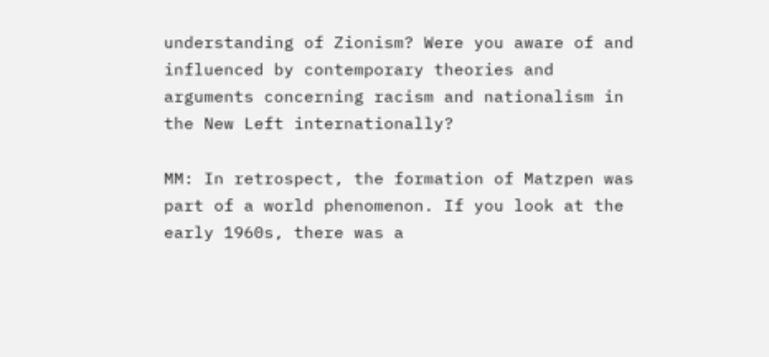understanding of Zionism? Were you aware of and influenced by contemporary theories and arguments concerning racism and nationalism in the New Left internationally?

MM: In retrospect, the formation of Matzpen was part of a world phenomenon. If you look at the early 1960s, there was a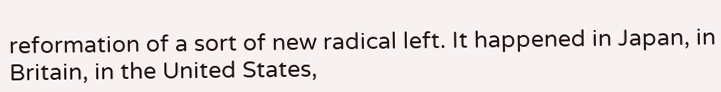reformation of a sort of new radical left. It happened in Japan, in Britain, in the United States,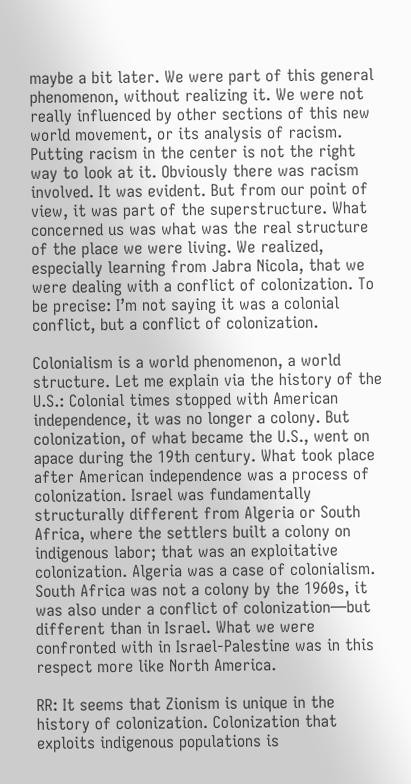maybe a bit later. We were part of this general phenomenon, without realizing it. We were not really influenced by other sections of this new world movement, or its analysis of racism. Putting racism in the center is not the right way to look at it. Obviously there was racism involved. It was evident. But from our point of view, it was part of the superstructure. What concerned us was what was the real structure of the place we were living. We realized, especially learning from Jabra Nicola, that we were dealing with a conflict of colonization. To be precise: I’m not saying it was a colonial conflict, but a conflict of colonization.

Colonialism is a world phenomenon, a world structure. Let me explain via the history of the U.S.: Colonial times stopped with American independence, it was no longer a colony. But colonization, of what became the U.S., went on apace during the 19th century. What took place after American independence was a process of colonization. Israel was fundamentally structurally different from Algeria or South Africa, where the settlers built a colony on indigenous labor; that was an exploitative colonization. Algeria was a case of colonialism. South Africa was not a colony by the 1960s, it was also under a conflict of colonization—but different than in Israel. What we were confronted with in Israel-Palestine was in this respect more like North America.

RR: It seems that Zionism is unique in the history of colonization. Colonization that exploits indigenous populations is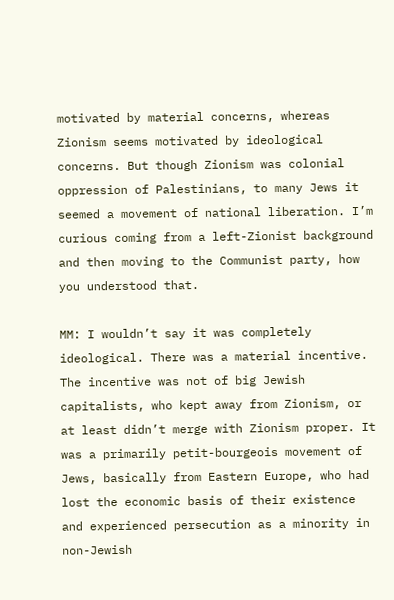motivated by material concerns, whereas Zionism seems motivated by ideological concerns. But though Zionism was colonial oppression of Palestinians, to many Jews it seemed a movement of national liberation. I’m curious coming from a left-Zionist background and then moving to the Communist party, how you understood that.

MM: I wouldn’t say it was completely ideological. There was a material incentive. The incentive was not of big Jewish capitalists, who kept away from Zionism, or at least didn’t merge with Zionism proper. It was a primarily petit-bourgeois movement of Jews, basically from Eastern Europe, who had lost the economic basis of their existence and experienced persecution as a minority in non-Jewish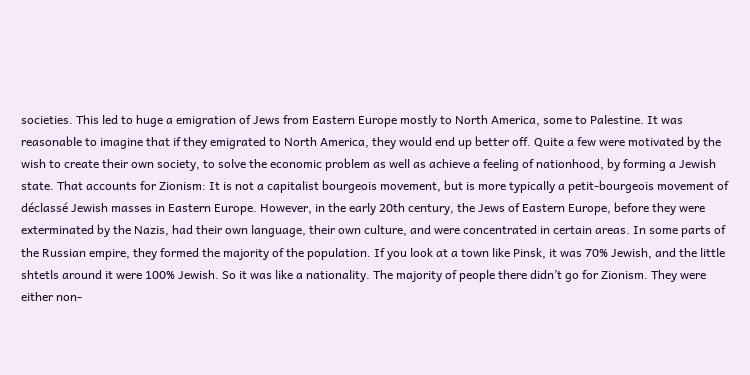societies. This led to huge a emigration of Jews from Eastern Europe mostly to North America, some to Palestine. It was reasonable to imagine that if they emigrated to North America, they would end up better off. Quite a few were motivated by the wish to create their own society, to solve the economic problem as well as achieve a feeling of nationhood, by forming a Jewish state. That accounts for Zionism: It is not a capitalist bourgeois movement, but is more typically a petit-bourgeois movement of déclassé Jewish masses in Eastern Europe. However, in the early 20th century, the Jews of Eastern Europe, before they were exterminated by the Nazis, had their own language, their own culture, and were concentrated in certain areas. In some parts of the Russian empire, they formed the majority of the population. If you look at a town like Pinsk, it was 70% Jewish, and the little shtetls around it were 100% Jewish. So it was like a nationality. The majority of people there didn’t go for Zionism. They were either non-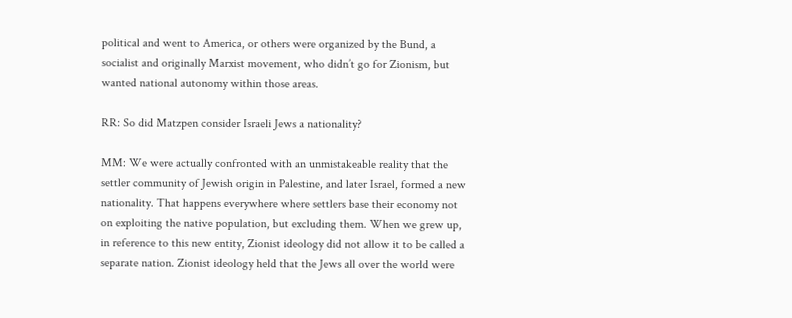political and went to America, or others were organized by the Bund, a socialist and originally Marxist movement, who didn’t go for Zionism, but wanted national autonomy within those areas.

RR: So did Matzpen consider Israeli Jews a nationality?

MM: We were actually confronted with an unmistakeable reality that the settler community of Jewish origin in Palestine, and later Israel, formed a new nationality. That happens everywhere where settlers base their economy not on exploiting the native population, but excluding them. When we grew up, in reference to this new entity, Zionist ideology did not allow it to be called a separate nation. Zionist ideology held that the Jews all over the world were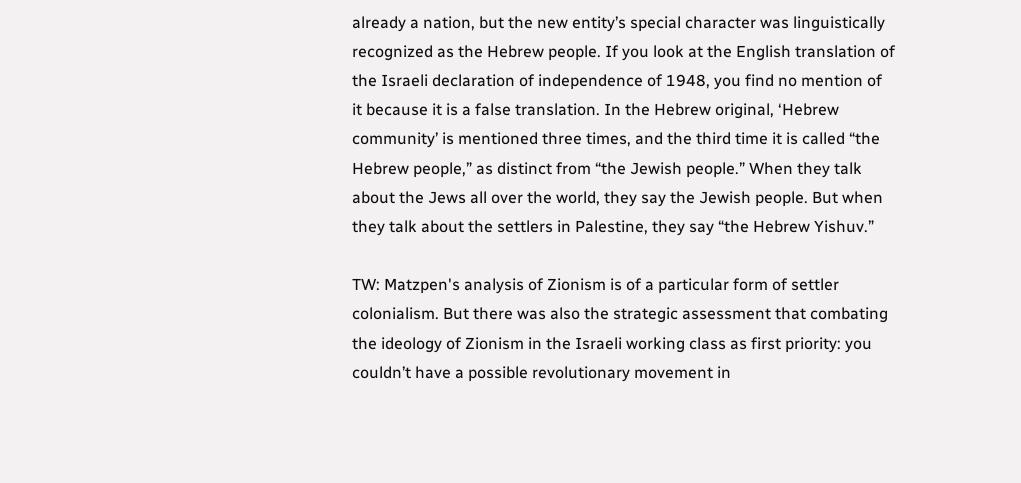already a nation, but the new entity’s special character was linguistically recognized as the Hebrew people. If you look at the English translation of the Israeli declaration of independence of 1948, you find no mention of it because it is a false translation. In the Hebrew original, ‘Hebrew community’ is mentioned three times, and the third time it is called “the Hebrew people,” as distinct from “the Jewish people.” When they talk about the Jews all over the world, they say the Jewish people. But when they talk about the settlers in Palestine, they say “the Hebrew Yishuv.”

TW: Matzpen's analysis of Zionism is of a particular form of settler colonialism. But there was also the strategic assessment that combating the ideology of Zionism in the Israeli working class as first priority: you couldn’t have a possible revolutionary movement in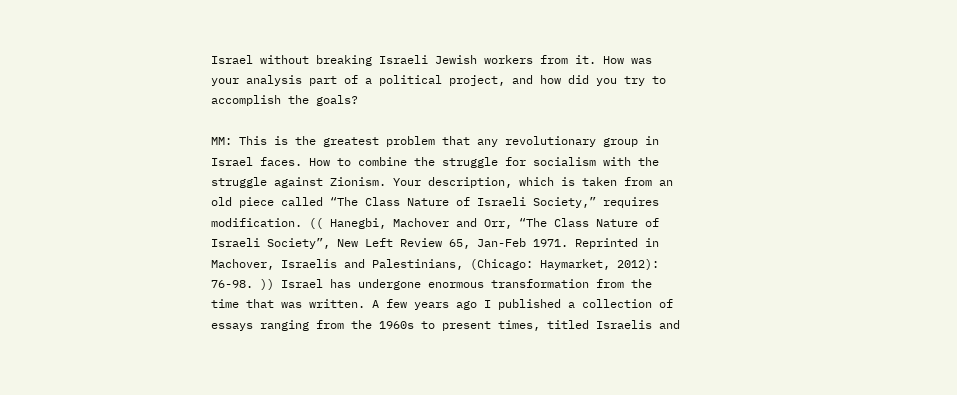Israel without breaking Israeli Jewish workers from it. How was your analysis part of a political project, and how did you try to accomplish the goals?

MM: This is the greatest problem that any revolutionary group in Israel faces. How to combine the struggle for socialism with the struggle against Zionism. Your description, which is taken from an old piece called “The Class Nature of Israeli Society,” requires modification. (( Hanegbi, Machover and Orr, “The Class Nature of Israeli Society”, New Left Review 65, Jan-Feb 1971. Reprinted in Machover, Israelis and Palestinians, (Chicago: Haymarket, 2012): 76-98. )) Israel has undergone enormous transformation from the time that was written. A few years ago I published a collection of essays ranging from the 1960s to present times, titled Israelis and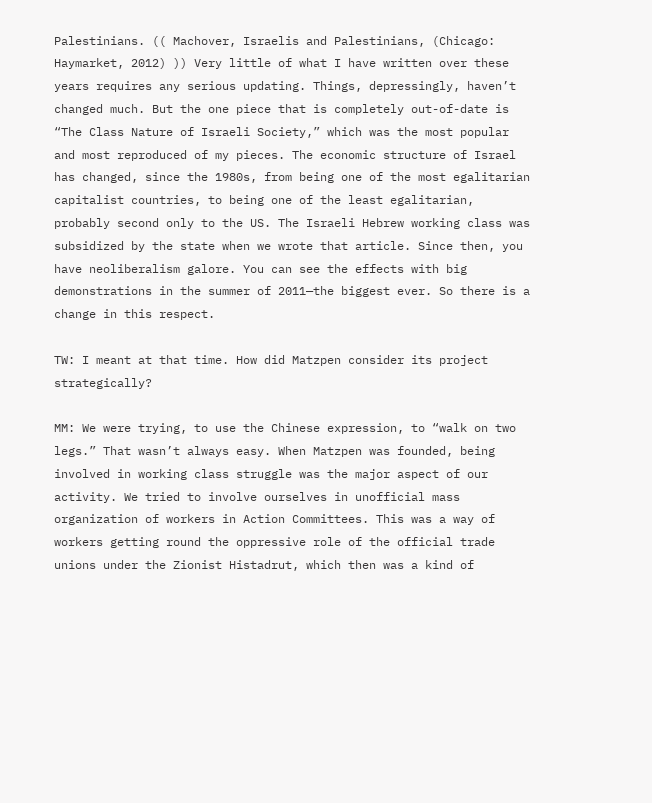Palestinians. (( Machover, Israelis and Palestinians, (Chicago: Haymarket, 2012) )) Very little of what I have written over these years requires any serious updating. Things, depressingly, haven’t changed much. But the one piece that is completely out-of-date is “The Class Nature of Israeli Society,” which was the most popular and most reproduced of my pieces. The economic structure of Israel has changed, since the 1980s, from being one of the most egalitarian capitalist countries, to being one of the least egalitarian, probably second only to the US. The Israeli Hebrew working class was subsidized by the state when we wrote that article. Since then, you have neoliberalism galore. You can see the effects with big demonstrations in the summer of 2011—the biggest ever. So there is a change in this respect.

TW: I meant at that time. How did Matzpen consider its project strategically?

MM: We were trying, to use the Chinese expression, to “walk on two legs.” That wasn’t always easy. When Matzpen was founded, being involved in working class struggle was the major aspect of our activity. We tried to involve ourselves in unofficial mass organization of workers in Action Committees. This was a way of workers getting round the oppressive role of the official trade unions under the Zionist Histadrut, which then was a kind of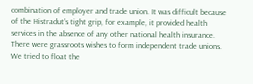combination of employer and trade union. It was difficult because of the Histradut’s tight grip, for example, it provided health services in the absence of any other national health insurance. There were grassroots wishes to form independent trade unions. We tried to float the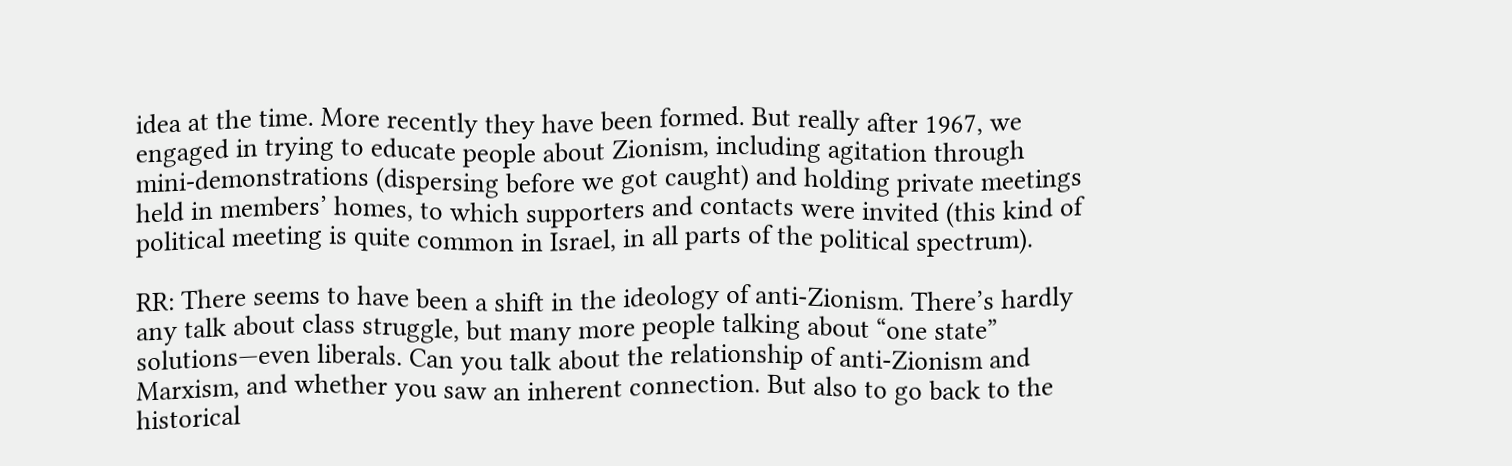idea at the time. More recently they have been formed. But really after 1967, we engaged in trying to educate people about Zionism, including agitation through mini-demonstrations (dispersing before we got caught) and holding private meetings held in members’ homes, to which supporters and contacts were invited (this kind of political meeting is quite common in Israel, in all parts of the political spectrum).

RR: There seems to have been a shift in the ideology of anti-Zionism. There’s hardly any talk about class struggle, but many more people talking about “one state” solutions—even liberals. Can you talk about the relationship of anti-Zionism and Marxism, and whether you saw an inherent connection. But also to go back to the historical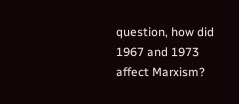question, how did 1967 and 1973 affect Marxism?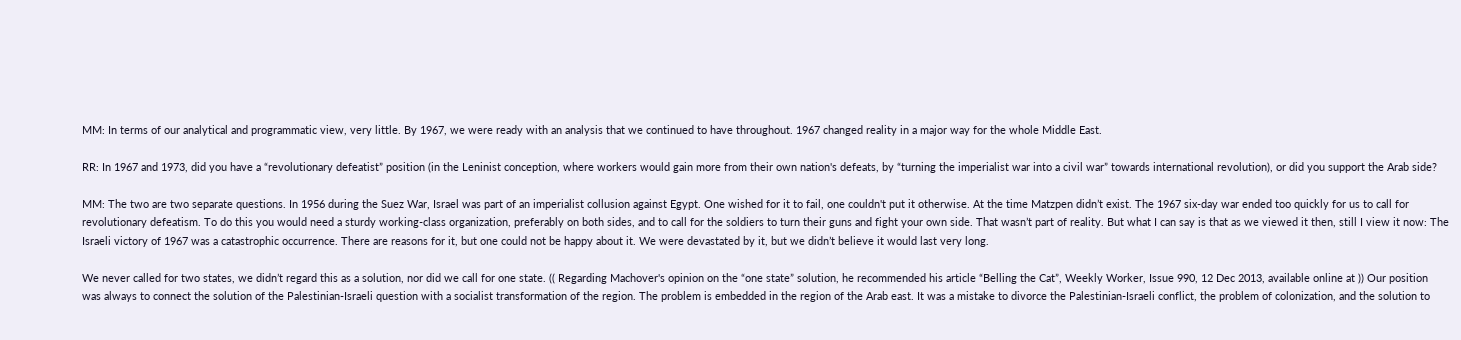MM: In terms of our analytical and programmatic view, very little. By 1967, we were ready with an analysis that we continued to have throughout. 1967 changed reality in a major way for the whole Middle East.

RR: In 1967 and 1973, did you have a “revolutionary defeatist” position (in the Leninist conception, where workers would gain more from their own nation's defeats, by “turning the imperialist war into a civil war” towards international revolution), or did you support the Arab side?

MM: The two are two separate questions. In 1956 during the Suez War, Israel was part of an imperialist collusion against Egypt. One wished for it to fail, one couldn't put it otherwise. At the time Matzpen didn’t exist. The 1967 six-day war ended too quickly for us to call for revolutionary defeatism. To do this you would need a sturdy working-class organization, preferably on both sides, and to call for the soldiers to turn their guns and fight your own side. That wasn’t part of reality. But what I can say is that as we viewed it then, still I view it now: The Israeli victory of 1967 was a catastrophic occurrence. There are reasons for it, but one could not be happy about it. We were devastated by it, but we didn’t believe it would last very long.

We never called for two states, we didn’t regard this as a solution, nor did we call for one state. (( Regarding Machover's opinion on the “one state” solution, he recommended his article “Belling the Cat”, Weekly Worker, Issue 990, 12 Dec 2013, available online at )) Our position was always to connect the solution of the Palestinian-Israeli question with a socialist transformation of the region. The problem is embedded in the region of the Arab east. It was a mistake to divorce the Palestinian-Israeli conflict, the problem of colonization, and the solution to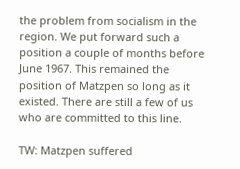the problem from socialism in the region. We put forward such a position a couple of months before June 1967. This remained the position of Matzpen so long as it existed. There are still a few of us who are committed to this line.

TW: Matzpen suffered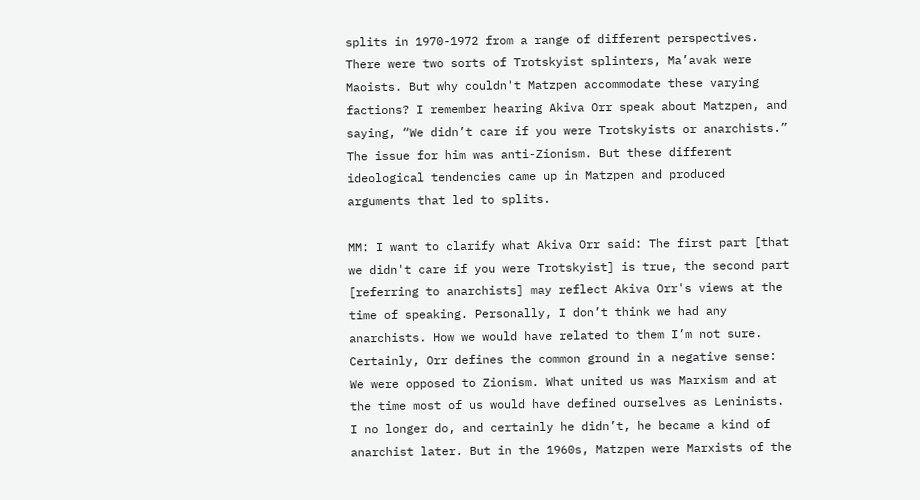splits in 1970-1972 from a range of different perspectives. There were two sorts of Trotskyist splinters, Ma’avak were Maoists. But why couldn't Matzpen accommodate these varying factions? I remember hearing Akiva Orr speak about Matzpen, and saying, “We didn’t care if you were Trotskyists or anarchists.” The issue for him was anti-Zionism. But these different ideological tendencies came up in Matzpen and produced arguments that led to splits.

MM: I want to clarify what Akiva Orr said: The first part [that we didn't care if you were Trotskyist] is true, the second part [referring to anarchists] may reflect Akiva Orr's views at the time of speaking. Personally, I don’t think we had any anarchists. How we would have related to them I’m not sure. Certainly, Orr defines the common ground in a negative sense: We were opposed to Zionism. What united us was Marxism and at the time most of us would have defined ourselves as Leninists. I no longer do, and certainly he didn’t, he became a kind of anarchist later. But in the 1960s, Matzpen were Marxists of the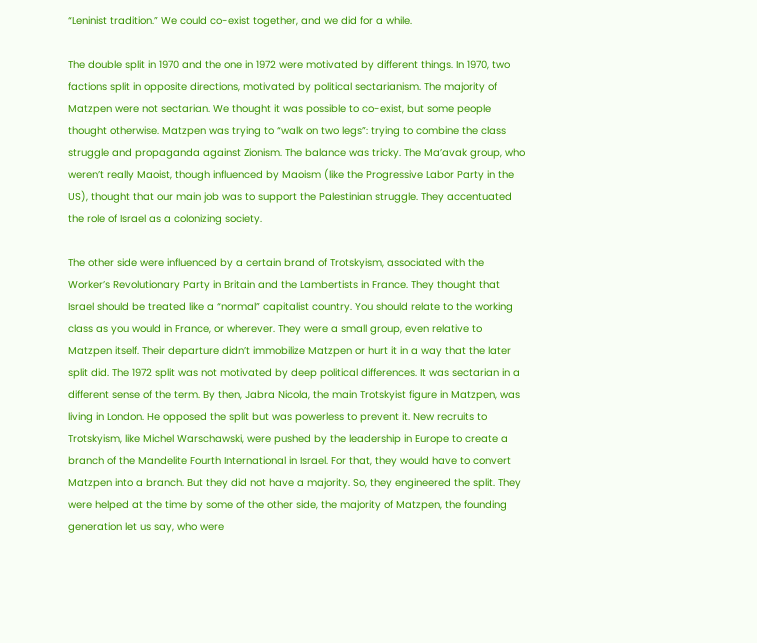“Leninist tradition.” We could co-exist together, and we did for a while.

The double split in 1970 and the one in 1972 were motivated by different things. In 1970, two factions split in opposite directions, motivated by political sectarianism. The majority of Matzpen were not sectarian. We thought it was possible to co-exist, but some people thought otherwise. Matzpen was trying to “walk on two legs”: trying to combine the class struggle and propaganda against Zionism. The balance was tricky. The Ma’avak group, who weren’t really Maoist, though influenced by Maoism (like the Progressive Labor Party in the US), thought that our main job was to support the Palestinian struggle. They accentuated the role of Israel as a colonizing society.

The other side were influenced by a certain brand of Trotskyism, associated with the Worker’s Revolutionary Party in Britain and the Lambertists in France. They thought that Israel should be treated like a “normal” capitalist country. You should relate to the working class as you would in France, or wherever. They were a small group, even relative to Matzpen itself. Their departure didn’t immobilize Matzpen or hurt it in a way that the later split did. The 1972 split was not motivated by deep political differences. It was sectarian in a different sense of the term. By then, Jabra Nicola, the main Trotskyist figure in Matzpen, was living in London. He opposed the split but was powerless to prevent it. New recruits to Trotskyism, like Michel Warschawski, were pushed by the leadership in Europe to create a branch of the Mandelite Fourth International in Israel. For that, they would have to convert Matzpen into a branch. But they did not have a majority. So, they engineered the split. They were helped at the time by some of the other side, the majority of Matzpen, the founding generation let us say, who were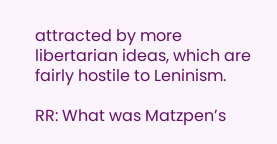attracted by more libertarian ideas, which are fairly hostile to Leninism.

RR: What was Matzpen’s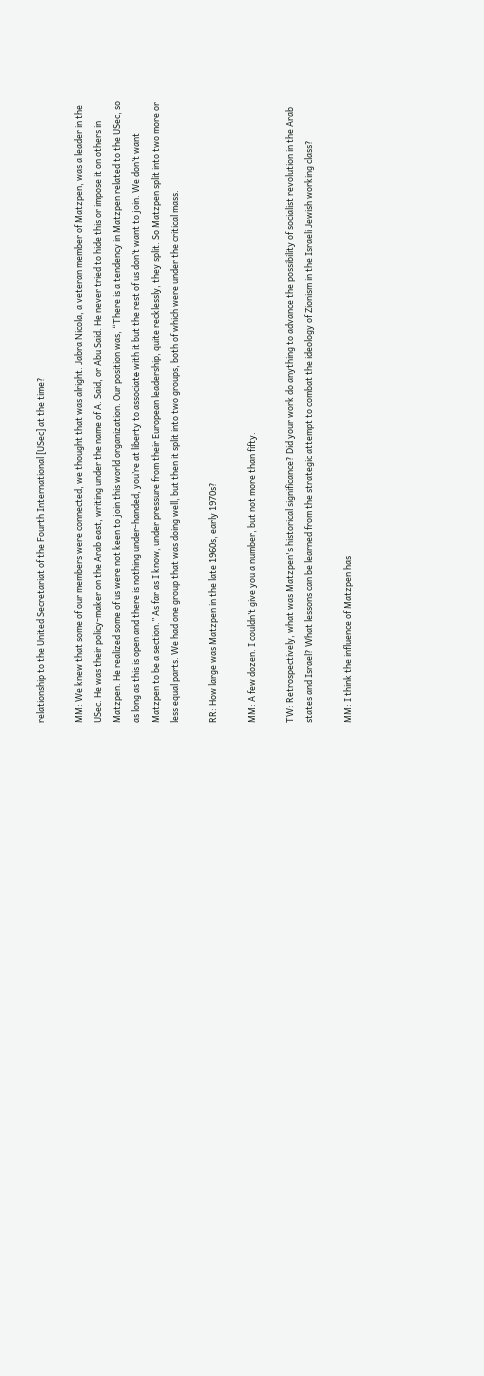relationship to the United Secretariat of the Fourth International [USec] at the time?

MM: We knew that some of our members were connected, we thought that was alright. Jabra Nicola, a veteran member of Matzpen, was a leader in the USec. He was their policy-maker on the Arab east, writing under the name of A. Said, or Abu Said. He never tried to hide this or impose it on others in Matzpen. He realized some of us were not keen to join this world organization. Our position was, “There is a tendency in Matzpen related to the USec, so as long as this is open and there is nothing under-handed, you’re at liberty to associate̶ with it but the rest of us don’t want to join. We don’t want Matzpen to be a section.” As far as I know, under pressure from their European leadership, quite recklessly, they split. So Matzpen split into two more or less equal parts. We had one group that was doing well, but then it split into two groups, both of which were under the critical mass.

RR: How large was Matzpen in the late 1960s, early 1970s?

MM: A few dozen. I couldn’t give you a number, but not more than fifty.

TW: Retrospectively, what was Matzpen's historical significance? Did your work do anything to advance the possibility of socialist revolution in the Arab states and Israel? What lessons can be learned from the strategic attempt to combat the ideology of Zionism in the Israeli Jewish working class?

MM: I think the influence of Matzpen has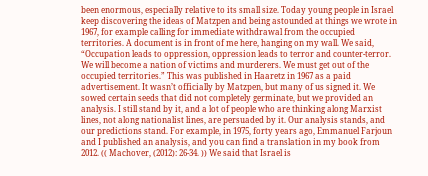been enormous, especially relative to its small size. Today young people in Israel keep discovering the ideas of Matzpen and being astounded at things we wrote in 1967, for example calling for immediate withdrawal from the occupied territories. A document is in front of me here, hanging on my wall. We said, “Occupation leads to oppression, oppression leads to terror and counter-terror. We will become a nation of victims and murderers. We must get out of the occupied territories.” This was published in Haaretz in 1967 as a paid advertisement. It wasn’t officially by Matzpen, but many of us signed it. We sowed certain seeds that did not completely germinate, but we provided an analysis. I still stand by it, and a lot of people who are thinking along Marxist lines, not along nationalist lines, are persuaded by it. Our analysis stands, and our predictions stand. For example, in 1975, forty years ago, Emmanuel Farjoun and I published an analysis, and you can find a translation in my book from 2012. (( Machover, (2012): 26-34. )) We said that Israel is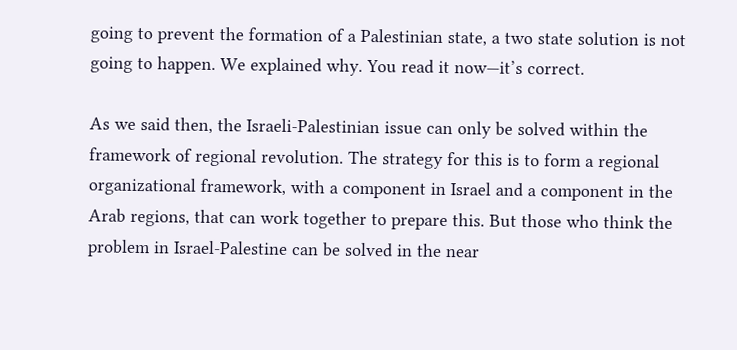going to prevent the formation of a Palestinian state, a two state solution is not going to happen. We explained why. You read it now—it’s correct.

As we said then, the Israeli-Palestinian issue can only be solved within the framework of regional revolution. The strategy for this is to form a regional organizational framework, with a component in Israel and a component in the Arab regions, that can work together to prepare this. But those who think the problem in Israel-Palestine can be solved in the near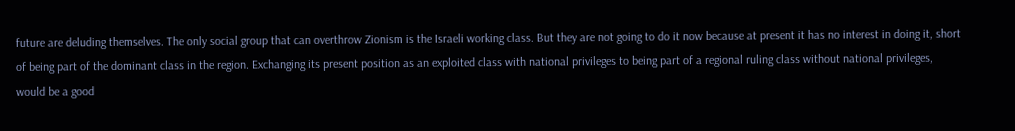future are deluding themselves. The only social group that can overthrow Zionism is the Israeli working class. But they are not going to do it now because at present it has no interest in doing it, short of being part of the dominant class in the region. Exchanging its present position as an exploited class with national privileges to being part of a regional ruling class without national privileges, would be a good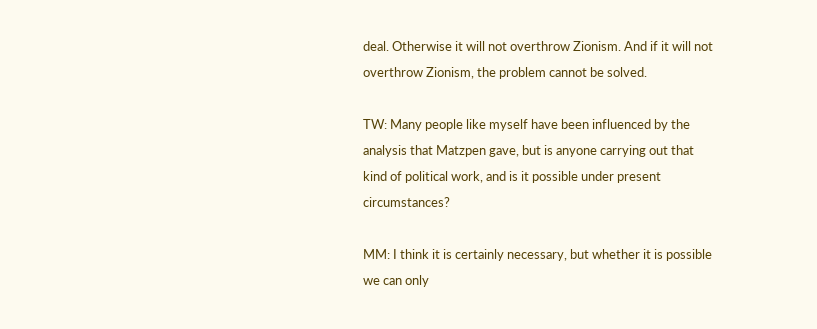deal. Otherwise it will not overthrow Zionism. And if it will not overthrow Zionism, the problem cannot be solved.

TW: Many people like myself have been influenced by the analysis that Matzpen gave, but is anyone carrying out that kind of political work, and is it possible under present circumstances?

MM: I think it is certainly necessary, but whether it is possible we can only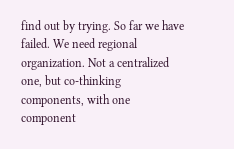find out by trying. So far we have failed. We need regional organization. Not a centralized one, but co-thinking components, with one component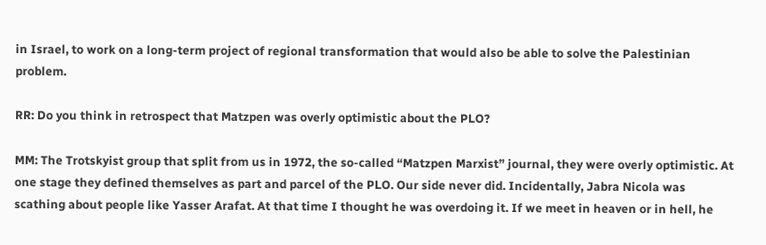in Israel, to work on a long-term project of regional transformation that would also be able to solve the Palestinian problem.

RR: Do you think in retrospect that Matzpen was overly optimistic about the PLO?

MM: The Trotskyist group that split from us in 1972, the so-called “Matzpen Marxist” journal, they were overly optimistic. At one stage they defined themselves as part and parcel of the PLO. Our side never did. Incidentally, Jabra Nicola was scathing about people like Yasser Arafat. At that time I thought he was overdoing it. If we meet in heaven or in hell, he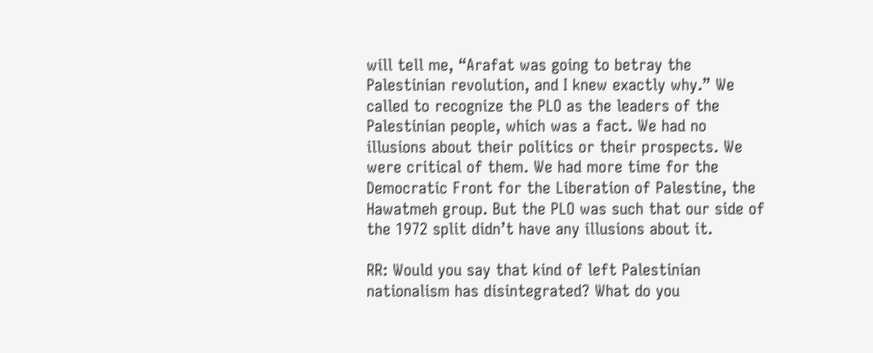will tell me, “Arafat was going to betray the Palestinian revolution, and I knew exactly why.” We called to recognize the PLO as the leaders of the Palestinian people, which was a fact. We had no illusions about their politics or their prospects. We were critical of them. We had more time for the Democratic Front for the Liberation of Palestine, the Hawatmeh group. But the PLO was such that our side of the 1972 split didn’t have any illusions about it.

RR: Would you say that kind of left Palestinian nationalism has disintegrated? What do you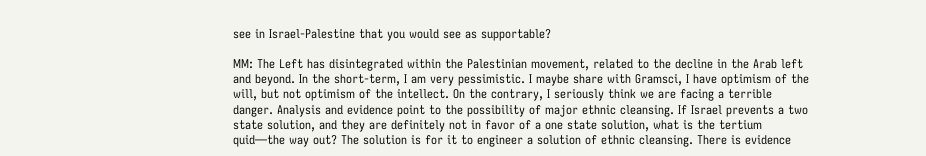see in Israel-Palestine that you would see as supportable?

MM: The Left has disintegrated within the Palestinian movement, related to the decline in the Arab left and beyond. In the short-term, I am very pessimistic. I maybe share with Gramsci, I have optimism of the will, but not optimism of the intellect. On the contrary, I seriously think we are facing a terrible danger. Analysis and evidence point to the possibility of major ethnic cleansing. If Israel prevents a two state solution, and they are definitely not in favor of a one state solution, what is the tertium quid—the way out? The solution is for it to engineer a solution of ethnic cleansing. There is evidence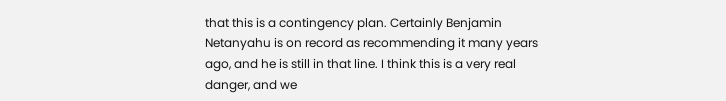that this is a contingency plan. Certainly Benjamin Netanyahu is on record as recommending it many years ago, and he is still in that line. I think this is a very real danger, and we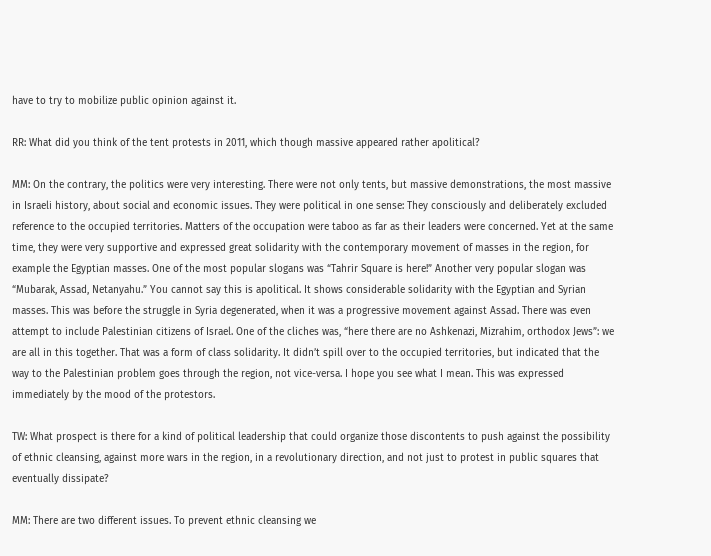have to try to mobilize public opinion against it.

RR: What did you think of the tent protests in 2011, which though massive appeared rather apolitical?

MM: On the contrary, the politics were very interesting. There were not only tents, but massive demonstrations, the most massive in Israeli history, about social and economic issues. They were political in one sense: They consciously and deliberately excluded reference to the occupied territories. Matters of the occupation were taboo as far as their leaders were concerned. Yet at the same time, they were very supportive and expressed great solidarity with the contemporary movement of masses in the region, for example the Egyptian masses. One of the most popular slogans was “Tahrir Square is here!” Another very popular slogan was “Mubarak, Assad, Netanyahu.” You cannot say this is apolitical. It shows considerable solidarity with the Egyptian and Syrian masses. This was before the struggle in Syria degenerated, when it was a progressive movement against Assad. There was even attempt to include Palestinian citizens of Israel. One of the cliches was, “here there are no Ashkenazi, Mizrahim, orthodox Jews”: we are all in this together. That was a form of class solidarity. It didn’t spill over to the occupied territories, but indicated that the way to the Palestinian problem goes through the region, not vice-versa. I hope you see what I mean. This was expressed immediately by the mood of the protestors.

TW: What prospect is there for a kind of political leadership that could organize those discontents to push against the possibility of ethnic cleansing, against more wars in the region, in a revolutionary direction, and not just to protest in public squares that eventually dissipate?

MM: There are two different issues. To prevent ethnic cleansing we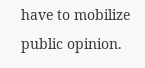have to mobilize public opinion.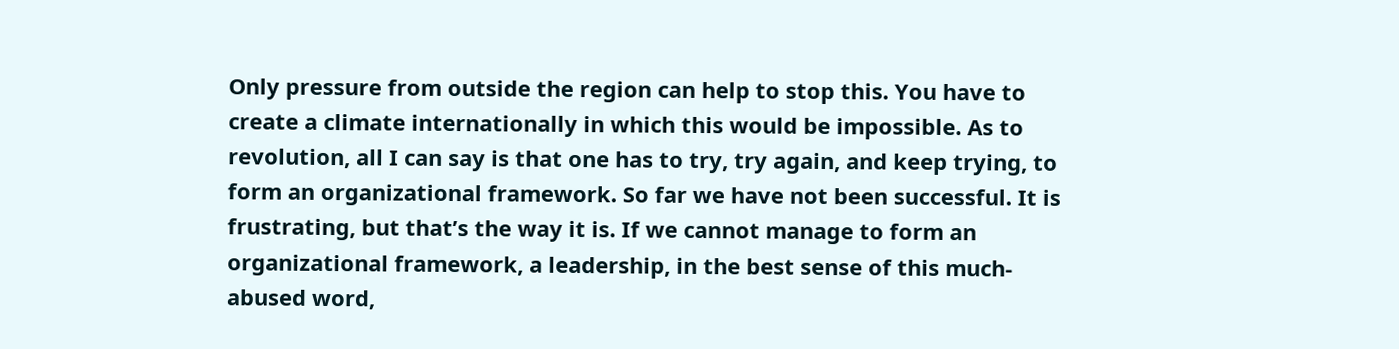Only pressure from outside the region can help to stop this. You have to create a climate internationally in which this would be impossible. As to revolution, all I can say is that one has to try, try again, and keep trying, to form an organizational framework. So far we have not been successful. It is frustrating, but that’s the way it is. If we cannot manage to form an organizational framework, a leadership, in the best sense of this much-abused word,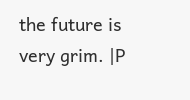the future is very grim. |P